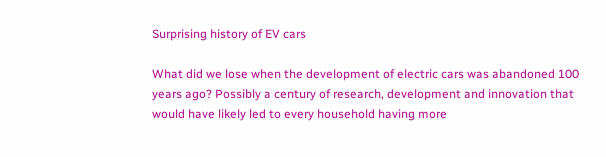Surprising history of EV cars

What did we lose when the development of electric cars was abandoned 100 years ago? Possibly a century of research, development and innovation that would have likely led to every household having more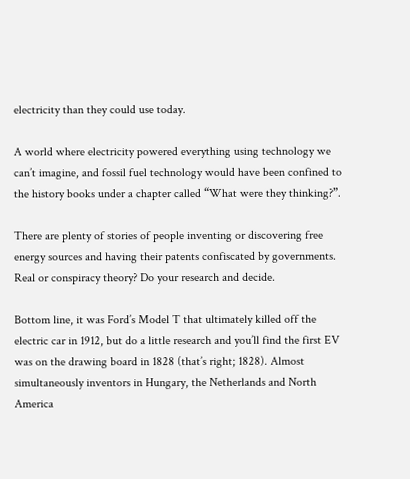electricity than they could use today.

A world where electricity powered everything using technology we can’t imagine, and fossil fuel technology would have been confined to the history books under a chapter called “What were they thinking?”.

There are plenty of stories of people inventing or discovering free energy sources and having their patents confiscated by governments. Real or conspiracy theory? Do your research and decide.

Bottom line, it was Ford’s Model T that ultimately killed off the electric car in 1912, but do a little research and you’ll find the first EV was on the drawing board in 1828 (that’s right; 1828). Almost simultaneously inventors in Hungary, the Netherlands and North America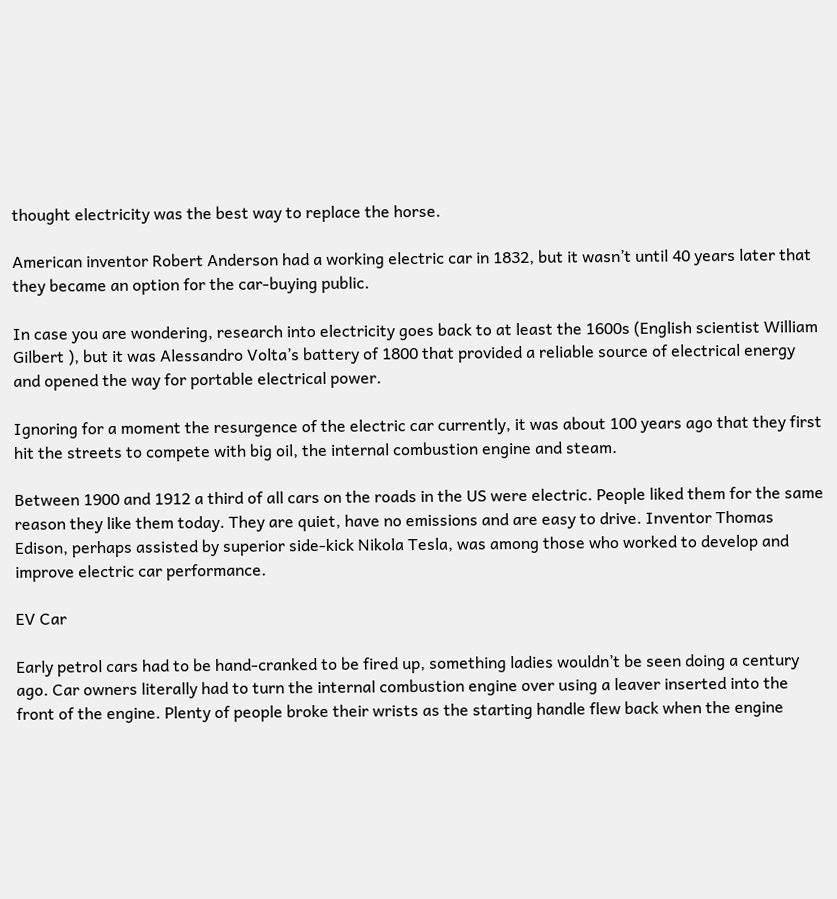thought electricity was the best way to replace the horse.

American inventor Robert Anderson had a working electric car in 1832, but it wasn’t until 40 years later that they became an option for the car-buying public.

In case you are wondering, research into electricity goes back to at least the 1600s (English scientist William Gilbert ), but it was Alessandro Volta’s battery of 1800 that provided a reliable source of electrical energy and opened the way for portable electrical power.

Ignoring for a moment the resurgence of the electric car currently, it was about 100 years ago that they first hit the streets to compete with big oil, the internal combustion engine and steam.

Between 1900 and 1912 a third of all cars on the roads in the US were electric. People liked them for the same reason they like them today. They are quiet, have no emissions and are easy to drive. Inventor Thomas Edison, perhaps assisted by superior side-kick Nikola Tesla, was among those who worked to develop and improve electric car performance.

EV Car

Early petrol cars had to be hand-cranked to be fired up, something ladies wouldn’t be seen doing a century ago. Car owners literally had to turn the internal combustion engine over using a leaver inserted into the front of the engine. Plenty of people broke their wrists as the starting handle flew back when the engine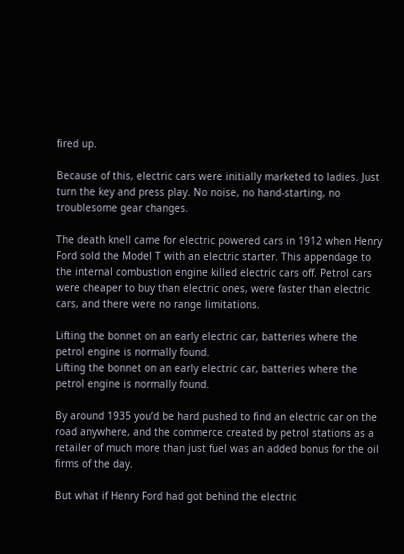fired up.

Because of this, electric cars were initially marketed to ladies. Just turn the key and press play. No noise, no hand-starting, no troublesome gear changes.

The death knell came for electric powered cars in 1912 when Henry Ford sold the Model T with an electric starter. This appendage to the internal combustion engine killed electric cars off. Petrol cars were cheaper to buy than electric ones, were faster than electric cars, and there were no range limitations.

Lifting the bonnet on an early electric car, batteries where the petrol engine is normally found.
Lifting the bonnet on an early electric car, batteries where the petrol engine is normally found.

By around 1935 you’d be hard pushed to find an electric car on the road anywhere, and the commerce created by petrol stations as a retailer of much more than just fuel was an added bonus for the oil firms of the day.

But what if Henry Ford had got behind the electric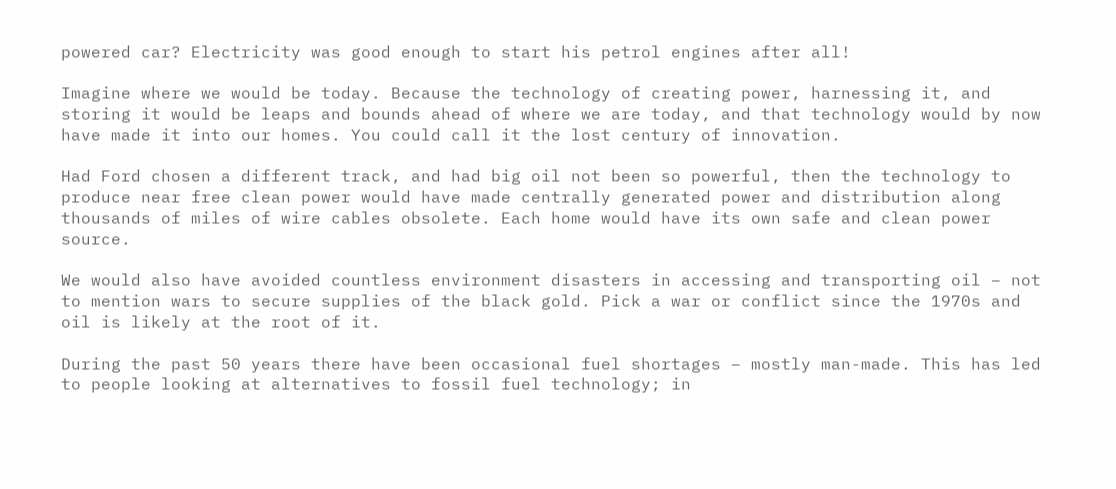powered car? Electricity was good enough to start his petrol engines after all!

Imagine where we would be today. Because the technology of creating power, harnessing it, and storing it would be leaps and bounds ahead of where we are today, and that technology would by now have made it into our homes. You could call it the lost century of innovation.

Had Ford chosen a different track, and had big oil not been so powerful, then the technology to produce near free clean power would have made centrally generated power and distribution along thousands of miles of wire cables obsolete. Each home would have its own safe and clean power source.

We would also have avoided countless environment disasters in accessing and transporting oil – not to mention wars to secure supplies of the black gold. Pick a war or conflict since the 1970s and oil is likely at the root of it.

During the past 50 years there have been occasional fuel shortages – mostly man-made. This has led to people looking at alternatives to fossil fuel technology; in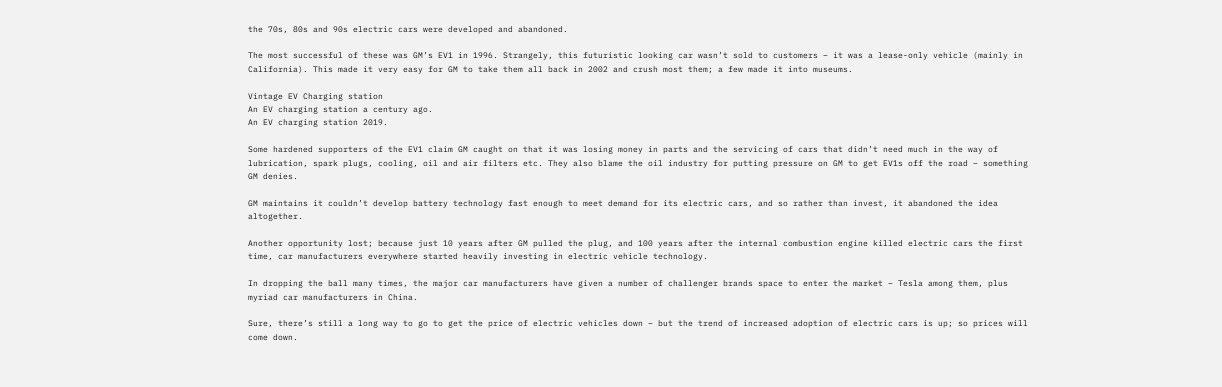the 70s, 80s and 90s electric cars were developed and abandoned.

The most successful of these was GM’s EV1 in 1996. Strangely, this futuristic looking car wasn’t sold to customers – it was a lease-only vehicle (mainly in California). This made it very easy for GM to take them all back in 2002 and crush most them; a few made it into museums.

Vintage EV Charging station
An EV charging station a century ago.
An EV charging station 2019.

Some hardened supporters of the EV1 claim GM caught on that it was losing money in parts and the servicing of cars that didn’t need much in the way of lubrication, spark plugs, cooling, oil and air filters etc. They also blame the oil industry for putting pressure on GM to get EV1s off the road – something GM denies.

GM maintains it couldn’t develop battery technology fast enough to meet demand for its electric cars, and so rather than invest, it abandoned the idea altogether.

Another opportunity lost; because just 10 years after GM pulled the plug, and 100 years after the internal combustion engine killed electric cars the first time, car manufacturers everywhere started heavily investing in electric vehicle technology.

In dropping the ball many times, the major car manufacturers have given a number of challenger brands space to enter the market – Tesla among them, plus myriad car manufacturers in China.

Sure, there’s still a long way to go to get the price of electric vehicles down – but the trend of increased adoption of electric cars is up; so prices will come down.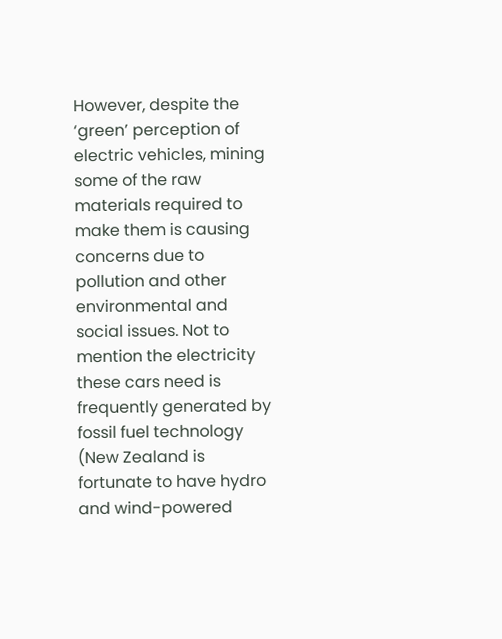However, despite the ‘green’ perception of electric vehicles, mining some of the raw materials required to make them is causing concerns due to pollution and other environmental and social issues. Not to mention the electricity these cars need is frequently generated by fossil fuel technology (New Zealand is fortunate to have hydro and wind-powered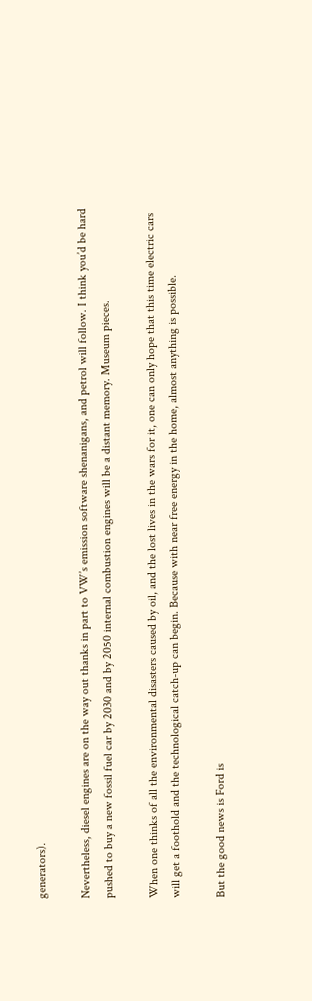generators).

Nevertheless, diesel engines are on the way out thanks in part to VW’s emission software shenanigans, and petrol will follow. I think you’d be hard pushed to buy a new fossil fuel car by 2030 and by 2050 internal combustion engines will be a distant memory. Museum pieces.

When one thinks of all the environmental disasters caused by oil, and the lost lives in the wars for it, one can only hope that this time electric cars will get a foothold and the technological catch-up can begin. Because with near free energy in the home, almost anything is possible.

But the good news is Ford is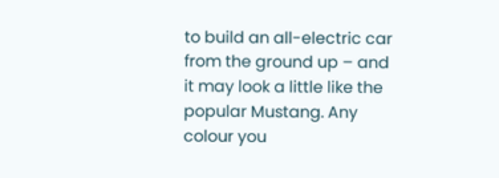to build an all-electric car from the ground up – and it may look a little like the popular Mustang. Any colour you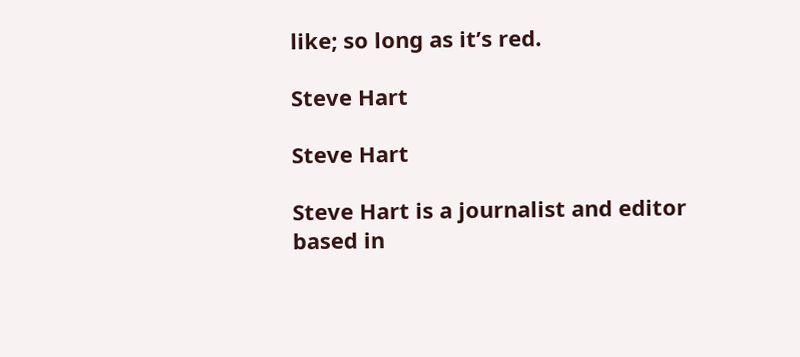like; so long as it’s red.

Steve Hart

Steve Hart

Steve Hart is a journalist and editor based in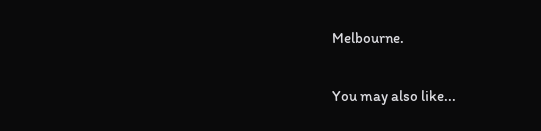Melbourne.

You may also like...